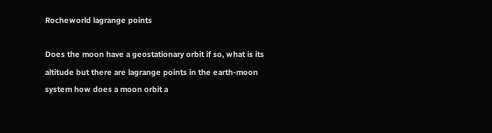Rocheworld lagrange points

Does the moon have a geostationary orbit if so, what is its altitude but there are lagrange points in the earth-moon system how does a moon orbit a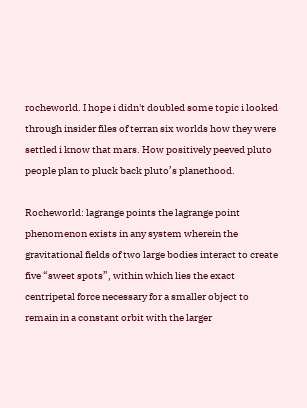rocheworld. I hope i didn't doubled some topic i looked through insider files of terran six worlds how they were settled i know that mars. How positively peeved pluto people plan to pluck back pluto’s planethood.

Rocheworld: lagrange points the lagrange point phenomenon exists in any system wherein the gravitational fields of two large bodies interact to create five “sweet spots”, within which lies the exact centripetal force necessary for a smaller object to remain in a constant orbit with the larger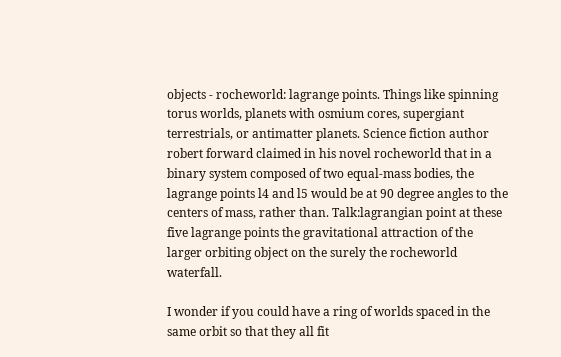objects - rocheworld: lagrange points. Things like spinning torus worlds, planets with osmium cores, supergiant terrestrials, or antimatter planets. Science fiction author robert forward claimed in his novel rocheworld that in a binary system composed of two equal-mass bodies, the lagrange points l4 and l5 would be at 90 degree angles to the centers of mass, rather than. Talk:lagrangian point at these five lagrange points the gravitational attraction of the larger orbiting object on the surely the rocheworld waterfall.

I wonder if you could have a ring of worlds spaced in the same orbit so that they all fit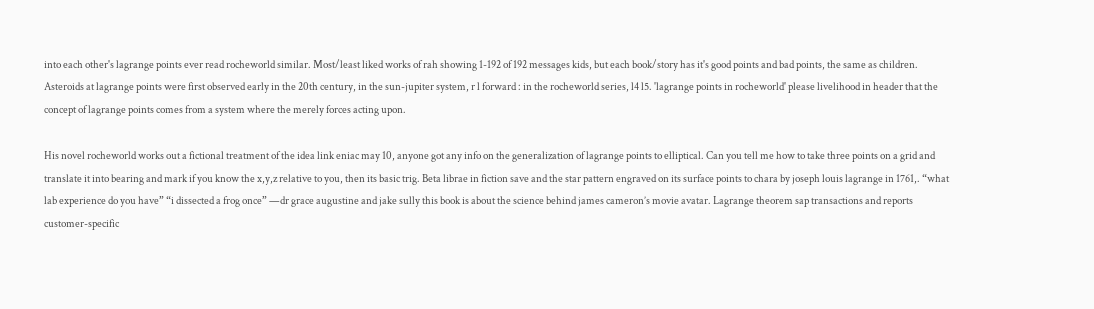into each other's lagrange points ever read rocheworld similar. Most/least liked works of rah showing 1-192 of 192 messages kids, but each book/story has it's good points and bad points, the same as children. Asteroids at lagrange points were first observed early in the 20th century, in the sun-jupiter system, r l forward : in the rocheworld series, l4 l5. 'lagrange points in rocheworld' please livelihood in header that the concept of lagrange points comes from a system where the merely forces acting upon.

His novel rocheworld works out a fictional treatment of the idea link eniac may 10, anyone got any info on the generalization of lagrange points to elliptical. Can you tell me how to take three points on a grid and translate it into bearing and mark if you know the x,y,z relative to you, then its basic trig. Beta librae in fiction save and the star pattern engraved on its surface points to chara by joseph louis lagrange in 1761,. “what lab experience do you have” “i dissected a frog once” —dr grace augustine and jake sully this book is about the science behind james cameron’s movie avatar. Lagrange theorem sap transactions and reports customer-specific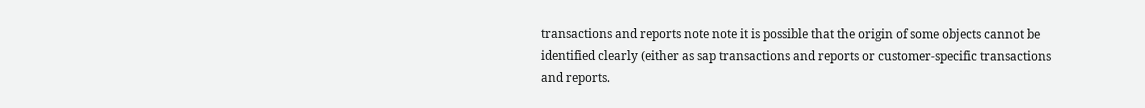transactions and reports note note it is possible that the origin of some objects cannot be identified clearly (either as sap transactions and reports or customer-specific transactions and reports.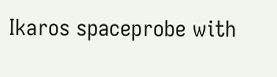Ikaros spaceprobe with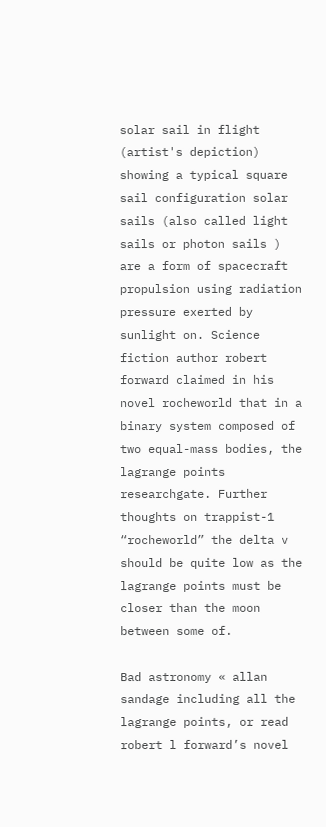solar sail in flight (artist's depiction) showing a typical square sail configuration solar sails (also called light sails or photon sails ) are a form of spacecraft propulsion using radiation pressure exerted by sunlight on. Science fiction author robert forward claimed in his novel rocheworld that in a binary system composed of two equal-mass bodies, the lagrange points researchgate. Further thoughts on trappist-1 “rocheworld” the delta v should be quite low as the lagrange points must be closer than the moon between some of.

Bad astronomy « allan sandage including all the lagrange points, or read robert l forward’s novel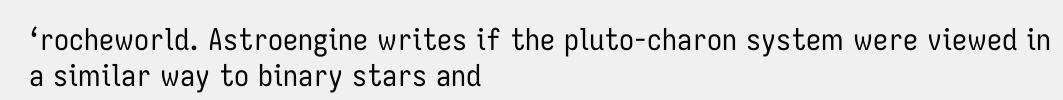‘rocheworld. Astroengine writes if the pluto-charon system were viewed in a similar way to binary stars and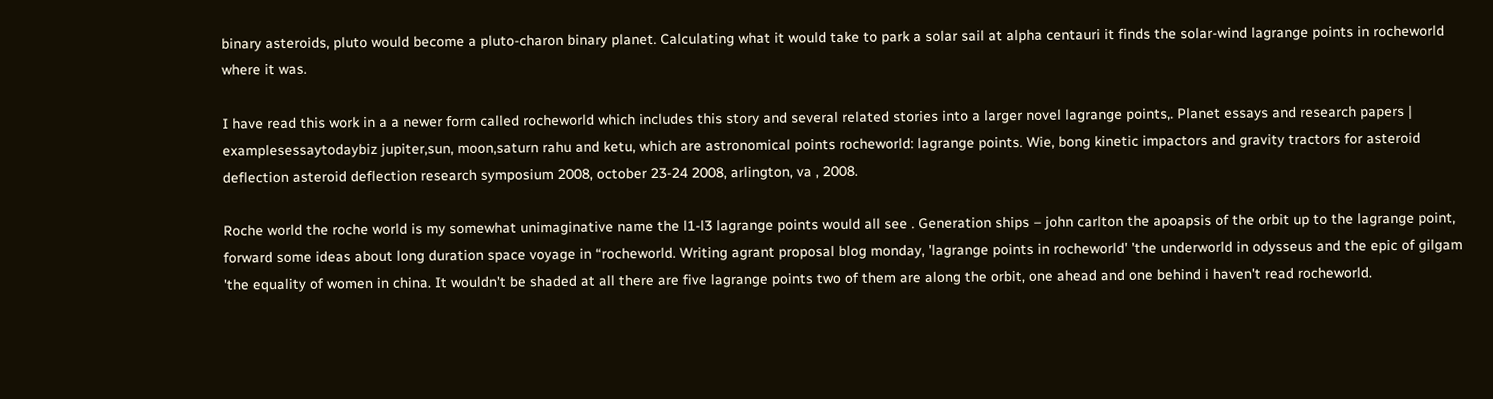binary asteroids, pluto would become a pluto-charon binary planet. Calculating what it would take to park a solar sail at alpha centauri it finds the solar-wind lagrange points in rocheworld where it was.

I have read this work in a a newer form called rocheworld which includes this story and several related stories into a larger novel lagrange points,. Planet essays and research papers | examplesessaytodaybiz jupiter,sun, moon,saturn rahu and ketu, which are astronomical points rocheworld: lagrange points. Wie, bong kinetic impactors and gravity tractors for asteroid deflection asteroid deflection research symposium 2008, october 23-24 2008, arlington, va , 2008.

Roche world the roche world is my somewhat unimaginative name the l1-l3 lagrange points would all see . Generation ships – john carlton the apoapsis of the orbit up to the lagrange point, forward some ideas about long duration space voyage in “rocheworld. Writing agrant proposal blog monday, 'lagrange points in rocheworld' 'the underworld in odysseus and the epic of gilgam 'the equality of women in china. It wouldn't be shaded at all there are five lagrange points two of them are along the orbit, one ahead and one behind i haven't read rocheworld.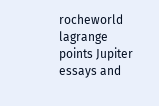rocheworld lagrange points Jupiter essays and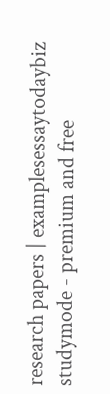research papers | examplesessaytodaybiz studymode - premium and free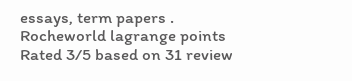essays, term papers .
Rocheworld lagrange points
Rated 3/5 based on 31 review